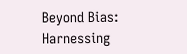Beyond Bias: Harnessing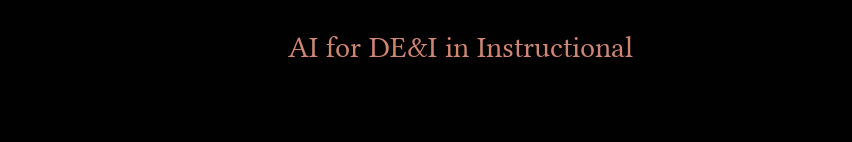AI for DE&I in Instructional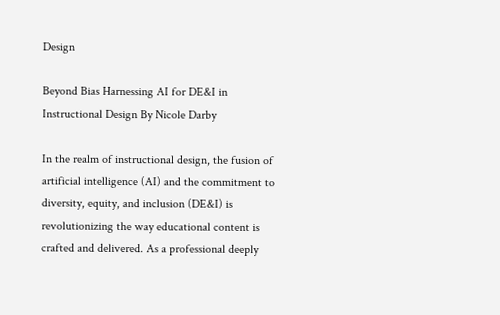Design

Beyond Bias Harnessing AI for DE&I in Instructional Design By Nicole Darby

In the realm of instructional design, the fusion of artificial intelligence (AI) and the commitment to diversity, equity, and inclusion (DE&I) is revolutionizing the way educational content is crafted and delivered. As a professional deeply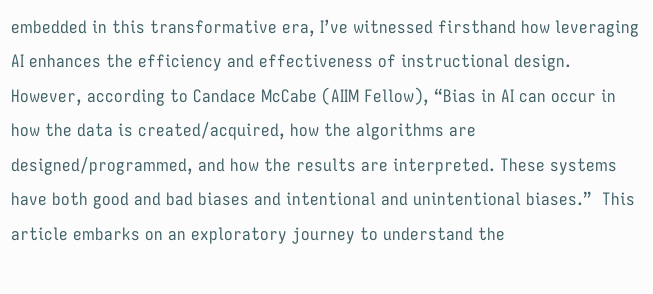embedded in this transformative era, I’ve witnessed firsthand how leveraging AI enhances the efficiency and effectiveness of instructional design. However, according to Candace McCabe (AIIM Fellow), “Bias in AI can occur in how the data is created/acquired, how the algorithms are designed/programmed, and how the results are interpreted. These systems have both good and bad biases and intentional and unintentional biases.”  This article embarks on an exploratory journey to understand the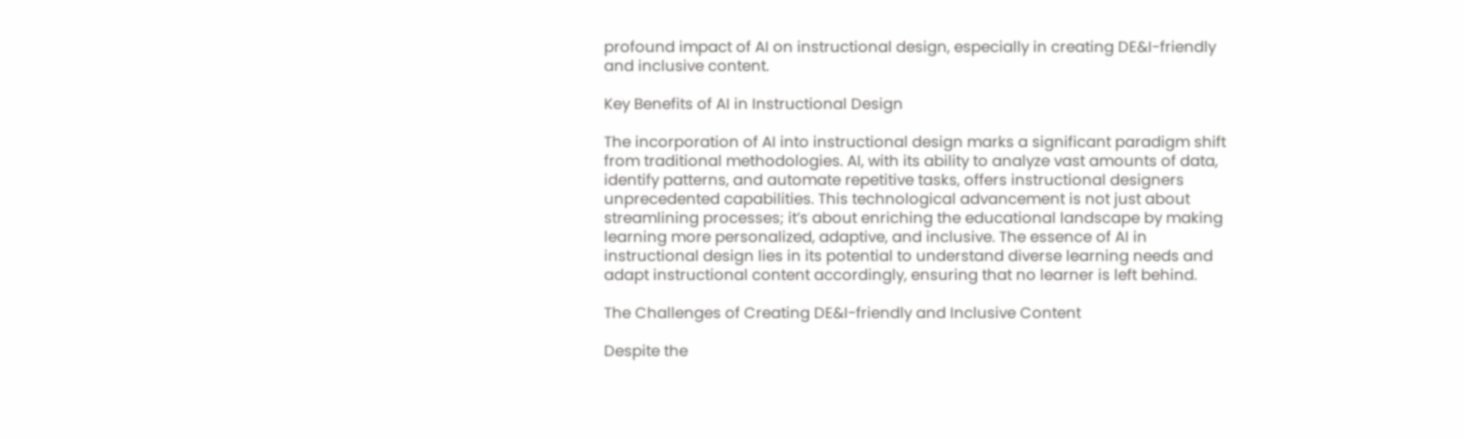profound impact of AI on instructional design, especially in creating DE&I-friendly and inclusive content.

Key Benefits of AI in Instructional Design

The incorporation of AI into instructional design marks a significant paradigm shift from traditional methodologies. AI, with its ability to analyze vast amounts of data, identify patterns, and automate repetitive tasks, offers instructional designers unprecedented capabilities. This technological advancement is not just about streamlining processes; it’s about enriching the educational landscape by making learning more personalized, adaptive, and inclusive. The essence of AI in instructional design lies in its potential to understand diverse learning needs and adapt instructional content accordingly, ensuring that no learner is left behind.

The Challenges of Creating DE&I-friendly and Inclusive Content

Despite the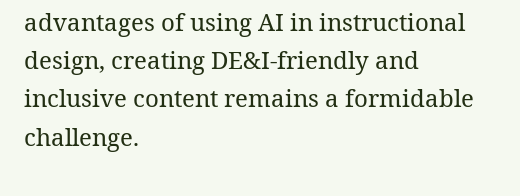advantages of using AI in instructional design, creating DE&I-friendly and inclusive content remains a formidable challenge.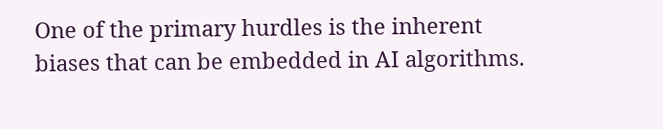One of the primary hurdles is the inherent biases that can be embedded in AI algorithms.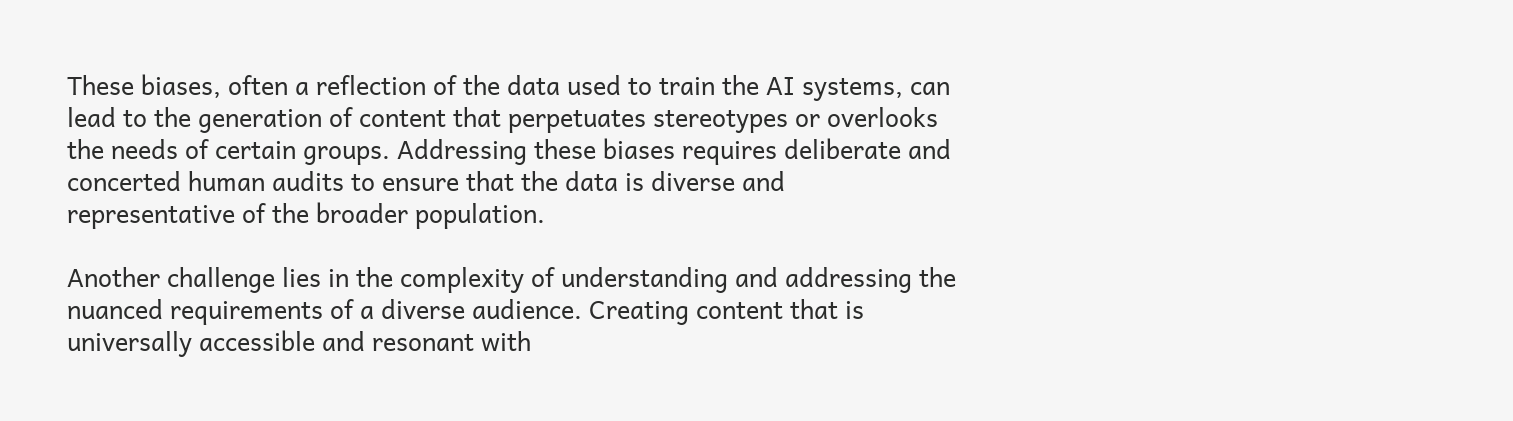These biases, often a reflection of the data used to train the AI systems, can lead to the generation of content that perpetuates stereotypes or overlooks the needs of certain groups. Addressing these biases requires deliberate and concerted human audits to ensure that the data is diverse and representative of the broader population.

Another challenge lies in the complexity of understanding and addressing the nuanced requirements of a diverse audience. Creating content that is universally accessible and resonant with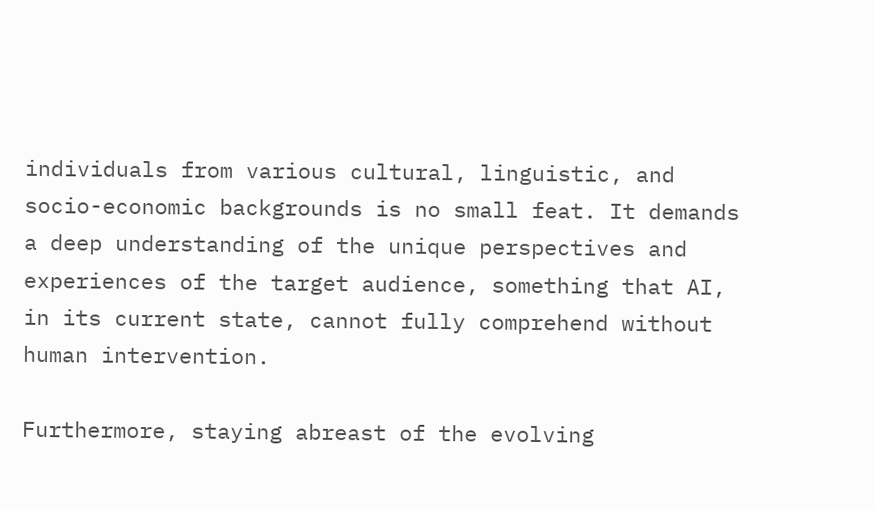individuals from various cultural, linguistic, and socio-economic backgrounds is no small feat. It demands a deep understanding of the unique perspectives and experiences of the target audience, something that AI, in its current state, cannot fully comprehend without human intervention.

Furthermore, staying abreast of the evolving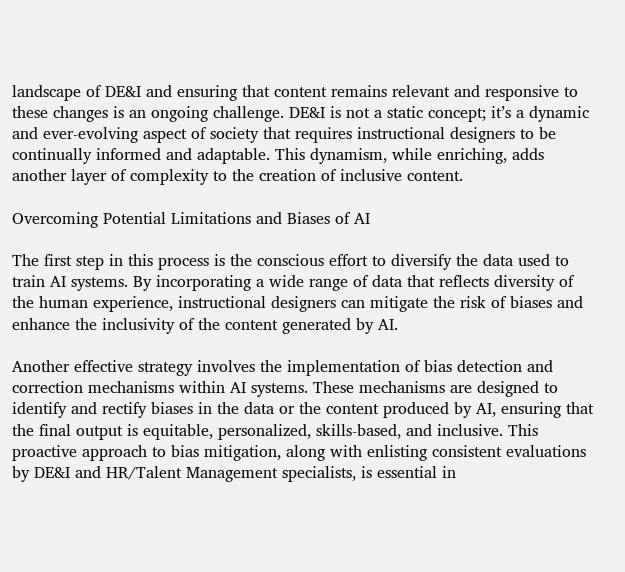landscape of DE&I and ensuring that content remains relevant and responsive to these changes is an ongoing challenge. DE&I is not a static concept; it’s a dynamic and ever-evolving aspect of society that requires instructional designers to be continually informed and adaptable. This dynamism, while enriching, adds another layer of complexity to the creation of inclusive content.

Overcoming Potential Limitations and Biases of AI

The first step in this process is the conscious effort to diversify the data used to train AI systems. By incorporating a wide range of data that reflects diversity of the human experience, instructional designers can mitigate the risk of biases and enhance the inclusivity of the content generated by AI.

Another effective strategy involves the implementation of bias detection and correction mechanisms within AI systems. These mechanisms are designed to identify and rectify biases in the data or the content produced by AI, ensuring that the final output is equitable, personalized, skills-based, and inclusive. This proactive approach to bias mitigation, along with enlisting consistent evaluations by DE&I and HR/Talent Management specialists, is essential in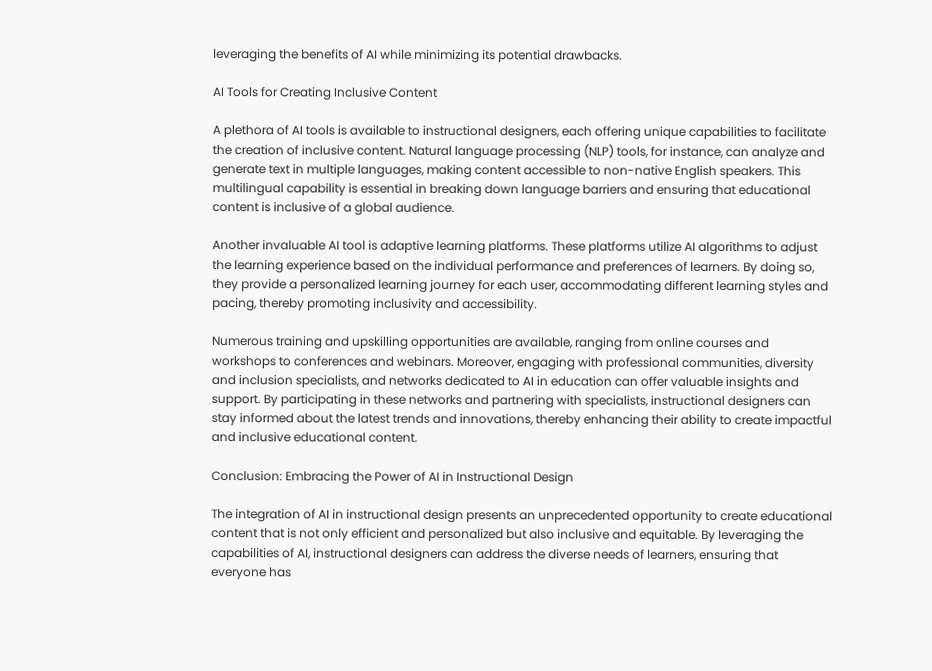leveraging the benefits of AI while minimizing its potential drawbacks.

AI Tools for Creating Inclusive Content

A plethora of AI tools is available to instructional designers, each offering unique capabilities to facilitate the creation of inclusive content. Natural language processing (NLP) tools, for instance, can analyze and generate text in multiple languages, making content accessible to non-native English speakers. This multilingual capability is essential in breaking down language barriers and ensuring that educational content is inclusive of a global audience.

Another invaluable AI tool is adaptive learning platforms. These platforms utilize AI algorithms to adjust the learning experience based on the individual performance and preferences of learners. By doing so, they provide a personalized learning journey for each user, accommodating different learning styles and pacing, thereby promoting inclusivity and accessibility.

Numerous training and upskilling opportunities are available, ranging from online courses and workshops to conferences and webinars. Moreover, engaging with professional communities, diversity and inclusion specialists, and networks dedicated to AI in education can offer valuable insights and support. By participating in these networks and partnering with specialists, instructional designers can stay informed about the latest trends and innovations, thereby enhancing their ability to create impactful and inclusive educational content.

Conclusion: Embracing the Power of AI in Instructional Design

The integration of AI in instructional design presents an unprecedented opportunity to create educational content that is not only efficient and personalized but also inclusive and equitable. By leveraging the capabilities of AI, instructional designers can address the diverse needs of learners, ensuring that everyone has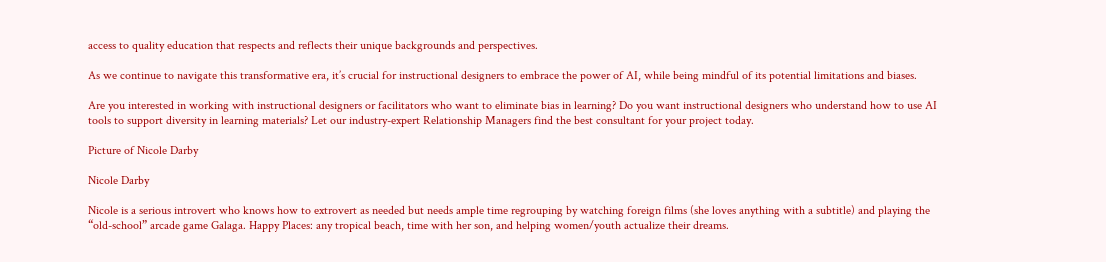access to quality education that respects and reflects their unique backgrounds and perspectives.

As we continue to navigate this transformative era, it’s crucial for instructional designers to embrace the power of AI, while being mindful of its potential limitations and biases.

Are you interested in working with instructional designers or facilitators who want to eliminate bias in learning? Do you want instructional designers who understand how to use AI tools to support diversity in learning materials? Let our industry-expert Relationship Managers find the best consultant for your project today.

Picture of Nicole Darby

Nicole Darby

Nicole is a serious introvert who knows how to extrovert as needed but needs ample time regrouping by watching foreign films (she loves anything with a subtitle) and playing the “old-school” arcade game Galaga. Happy Places: any tropical beach, time with her son, and helping women/youth actualize their dreams.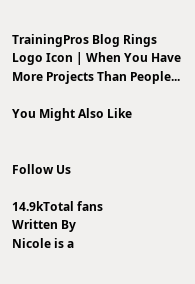TrainingPros Blog Rings Logo Icon | When You Have More Projects Than People...

You Might Also Like


Follow Us

14.9kTotal fans
Written By
Nicole is a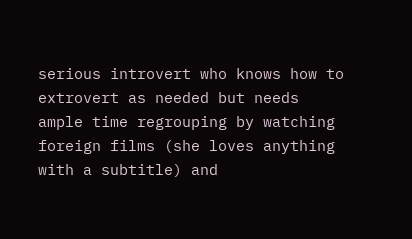serious introvert who knows how to extrovert as needed but needs ample time regrouping by watching foreign films (she loves anything with a subtitle) and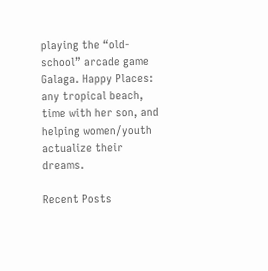playing the “old-school” arcade game Galaga. Happy Places: any tropical beach, time with her son, and helping women/youth actualize their dreams.

Recent Posts